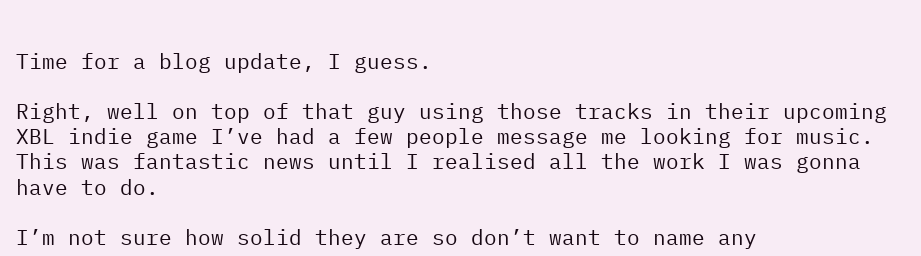Time for a blog update, I guess.

Right, well on top of that guy using those tracks in their upcoming XBL indie game I’ve had a few people message me looking for music. This was fantastic news until I realised all the work I was gonna have to do.

I’m not sure how solid they are so don’t want to name any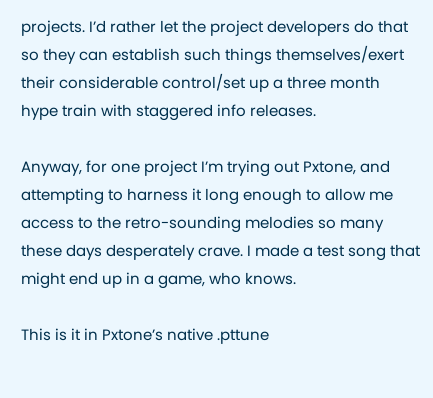projects. I’d rather let the project developers do that so they can establish such things themselves/exert their considerable control/set up a three month hype train with staggered info releases.

Anyway, for one project I’m trying out Pxtone, and attempting to harness it long enough to allow me access to the retro-sounding melodies so many these days desperately crave. I made a test song that might end up in a game, who knows.

This is it in Pxtone’s native .pttune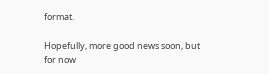format.

Hopefully, more good news soon, but for now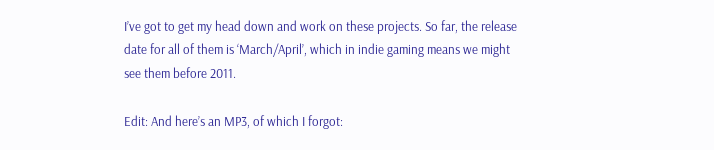I’ve got to get my head down and work on these projects. So far, the release date for all of them is ‘March/April’, which in indie gaming means we might see them before 2011.

Edit: And here’s an MP3, of which I forgot: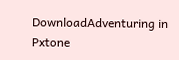DownloadAdventuring in Pxtone